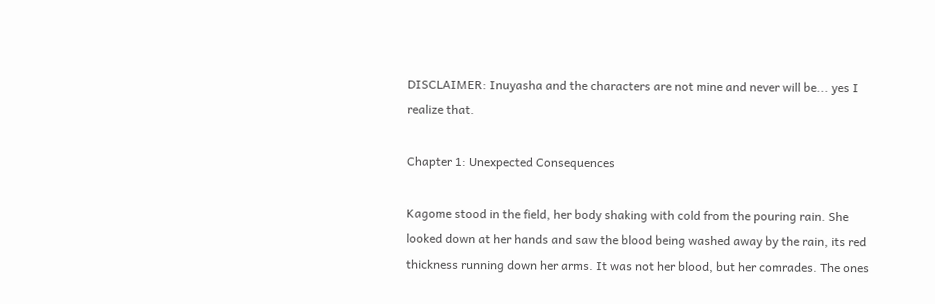DISCLAIMER: Inuyasha and the characters are not mine and never will be... yes I realize that.

Chapter 1: Unexpected Consequences

Kagome stood in the field, her body shaking with cold from the pouring rain. She looked down at her hands and saw the blood being washed away by the rain, its red thickness running down her arms. It was not her blood, but her comrades. The ones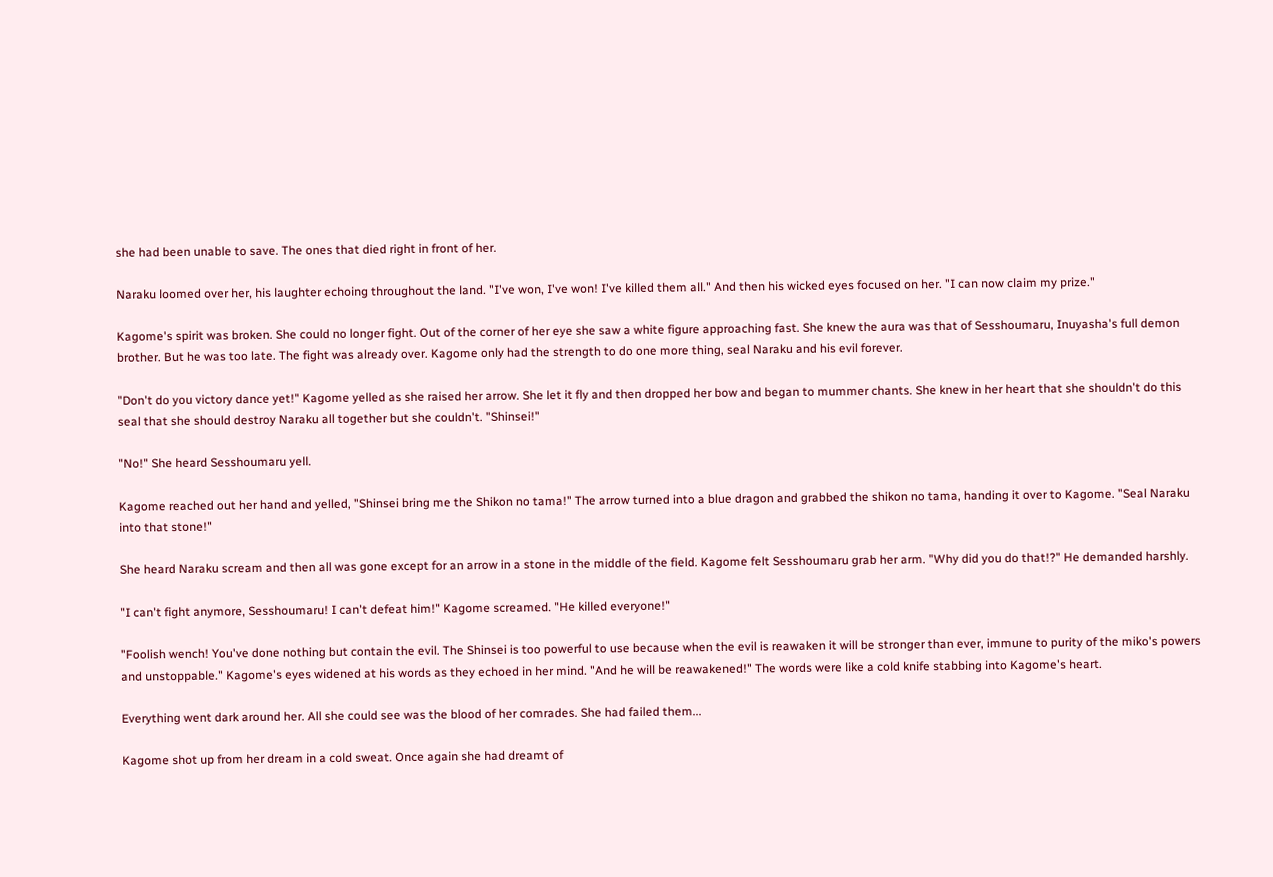she had been unable to save. The ones that died right in front of her.

Naraku loomed over her, his laughter echoing throughout the land. "I've won, I've won! I've killed them all." And then his wicked eyes focused on her. "I can now claim my prize."

Kagome's spirit was broken. She could no longer fight. Out of the corner of her eye she saw a white figure approaching fast. She knew the aura was that of Sesshoumaru, Inuyasha's full demon brother. But he was too late. The fight was already over. Kagome only had the strength to do one more thing, seal Naraku and his evil forever.

"Don't do you victory dance yet!" Kagome yelled as she raised her arrow. She let it fly and then dropped her bow and began to mummer chants. She knew in her heart that she shouldn't do this seal that she should destroy Naraku all together but she couldn't. "Shinsei!"

"No!" She heard Sesshoumaru yell.

Kagome reached out her hand and yelled, "Shinsei bring me the Shikon no tama!" The arrow turned into a blue dragon and grabbed the shikon no tama, handing it over to Kagome. "Seal Naraku into that stone!"

She heard Naraku scream and then all was gone except for an arrow in a stone in the middle of the field. Kagome felt Sesshoumaru grab her arm. "Why did you do that!?" He demanded harshly.

"I can't fight anymore, Sesshoumaru! I can't defeat him!" Kagome screamed. "He killed everyone!"

"Foolish wench! You've done nothing but contain the evil. The Shinsei is too powerful to use because when the evil is reawaken it will be stronger than ever, immune to purity of the miko's powers and unstoppable." Kagome's eyes widened at his words as they echoed in her mind. "And he will be reawakened!" The words were like a cold knife stabbing into Kagome's heart.

Everything went dark around her. All she could see was the blood of her comrades. She had failed them...

Kagome shot up from her dream in a cold sweat. Once again she had dreamt of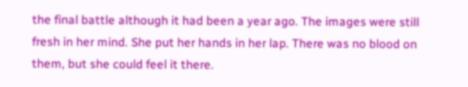the final battle although it had been a year ago. The images were still fresh in her mind. She put her hands in her lap. There was no blood on them, but she could feel it there.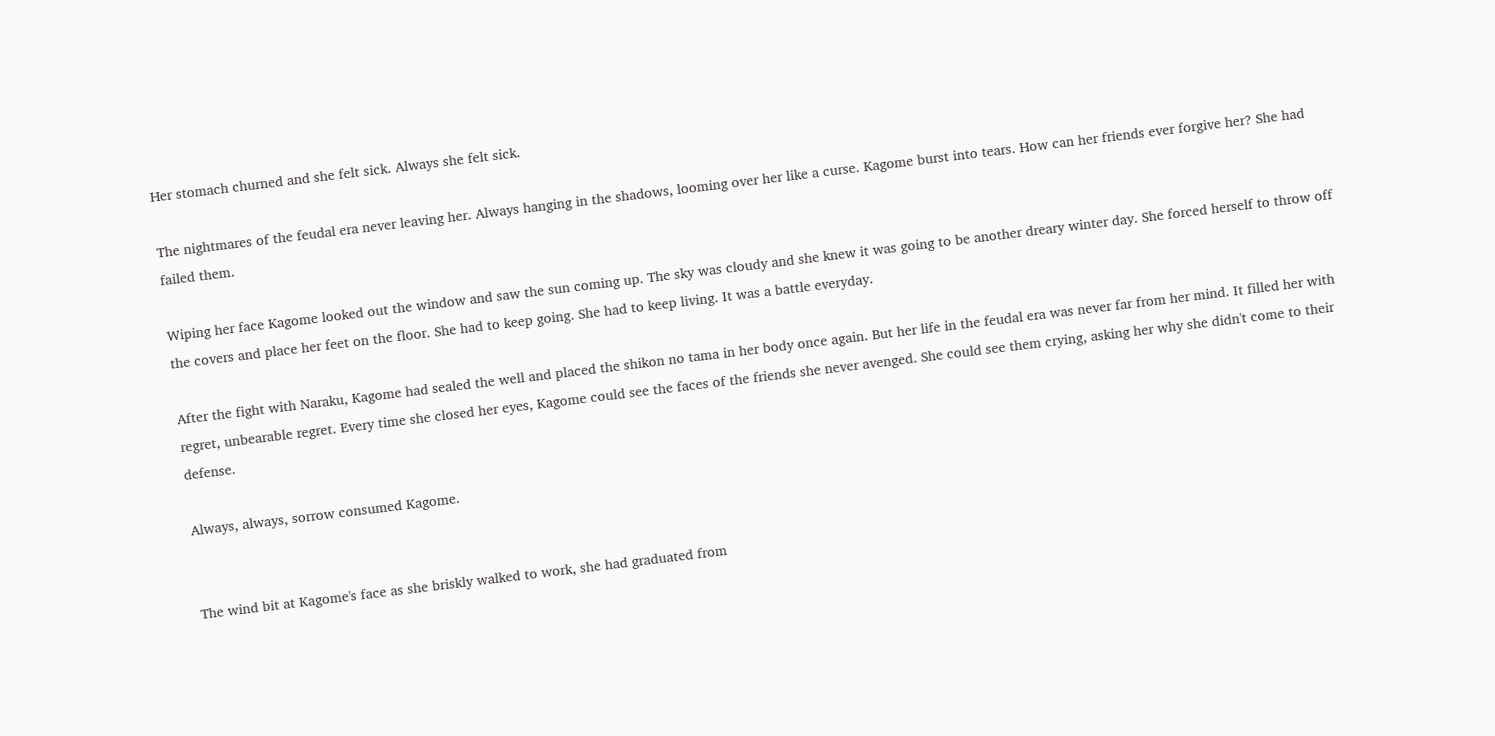Her stomach churned and she felt sick. Always she felt sick.

The nightmares of the feudal era never leaving her. Always hanging in the shadows, looming over her like a curse. Kagome burst into tears. How can her friends ever forgive her? She had failed them.

Wiping her face Kagome looked out the window and saw the sun coming up. The sky was cloudy and she knew it was going to be another dreary winter day. She forced herself to throw off the covers and place her feet on the floor. She had to keep going. She had to keep living. It was a battle everyday.

After the fight with Naraku, Kagome had sealed the well and placed the shikon no tama in her body once again. But her life in the feudal era was never far from her mind. It filled her with regret, unbearable regret. Every time she closed her eyes, Kagome could see the faces of the friends she never avenged. She could see them crying, asking her why she didn't come to their defense.

Always, always, sorrow consumed Kagome.


The wind bit at Kagome's face as she briskly walked to work, she had graduated from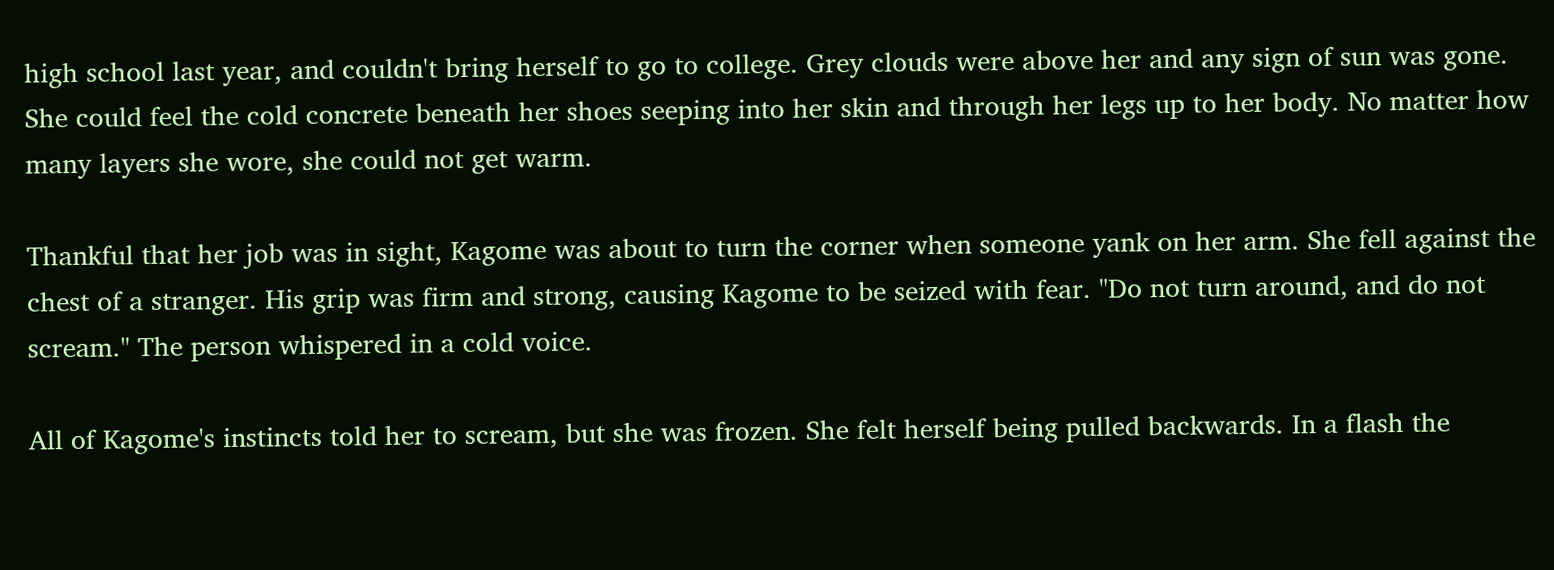high school last year, and couldn't bring herself to go to college. Grey clouds were above her and any sign of sun was gone. She could feel the cold concrete beneath her shoes seeping into her skin and through her legs up to her body. No matter how many layers she wore, she could not get warm.

Thankful that her job was in sight, Kagome was about to turn the corner when someone yank on her arm. She fell against the chest of a stranger. His grip was firm and strong, causing Kagome to be seized with fear. "Do not turn around, and do not scream." The person whispered in a cold voice.

All of Kagome's instincts told her to scream, but she was frozen. She felt herself being pulled backwards. In a flash the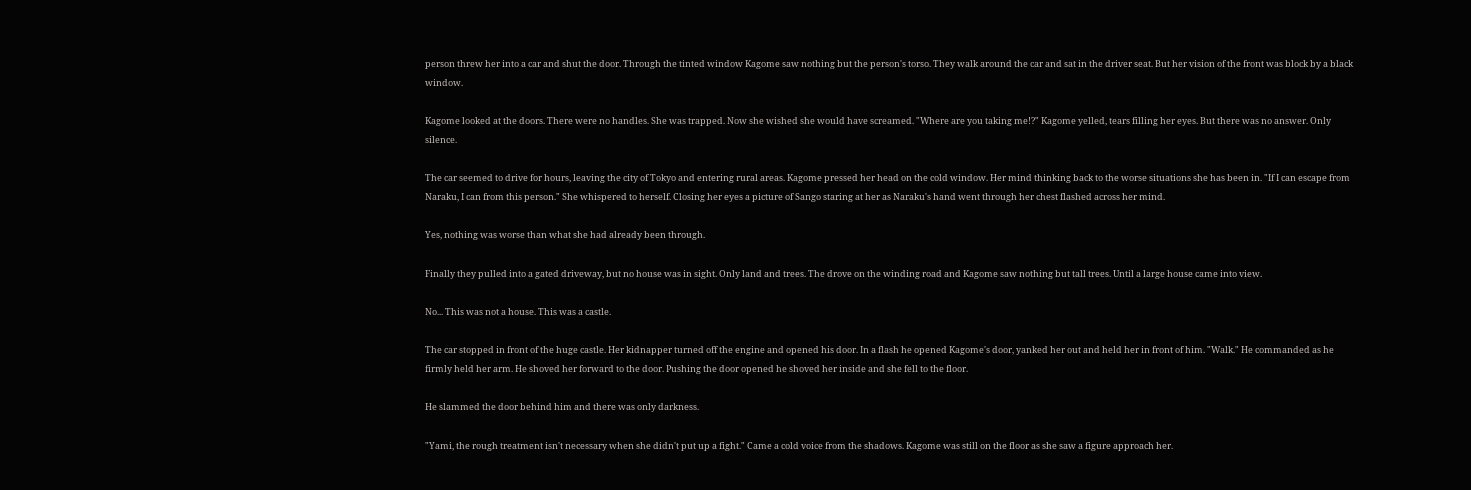person threw her into a car and shut the door. Through the tinted window Kagome saw nothing but the person's torso. They walk around the car and sat in the driver seat. But her vision of the front was block by a black window.

Kagome looked at the doors. There were no handles. She was trapped. Now she wished she would have screamed. "Where are you taking me!?" Kagome yelled, tears filling her eyes. But there was no answer. Only silence.

The car seemed to drive for hours, leaving the city of Tokyo and entering rural areas. Kagome pressed her head on the cold window. Her mind thinking back to the worse situations she has been in. "If I can escape from Naraku, I can from this person." She whispered to herself. Closing her eyes a picture of Sango staring at her as Naraku's hand went through her chest flashed across her mind.

Yes, nothing was worse than what she had already been through.

Finally they pulled into a gated driveway, but no house was in sight. Only land and trees. The drove on the winding road and Kagome saw nothing but tall trees. Until a large house came into view.

No... This was not a house. This was a castle.

The car stopped in front of the huge castle. Her kidnapper turned off the engine and opened his door. In a flash he opened Kagome's door, yanked her out and held her in front of him. "Walk." He commanded as he firmly held her arm. He shoved her forward to the door. Pushing the door opened he shoved her inside and she fell to the floor.

He slammed the door behind him and there was only darkness.

"Yami, the rough treatment isn't necessary when she didn't put up a fight." Came a cold voice from the shadows. Kagome was still on the floor as she saw a figure approach her.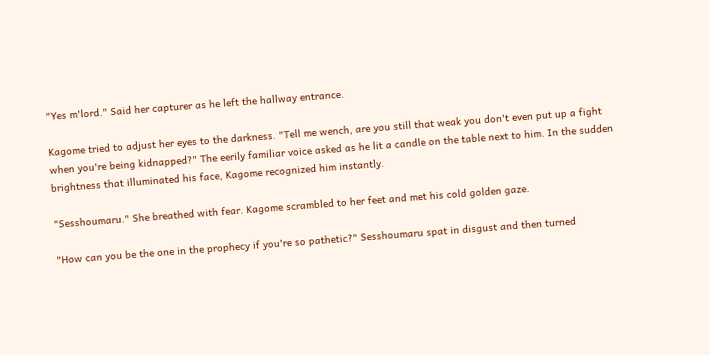"Yes m'lord." Said her capturer as he left the hallway entrance.

Kagome tried to adjust her eyes to the darkness. "Tell me wench, are you still that weak you don't even put up a fight when you're being kidnapped?" The eerily familiar voice asked as he lit a candle on the table next to him. In the sudden brightness that illuminated his face, Kagome recognized him instantly.

"Sesshoumaru." She breathed with fear. Kagome scrambled to her feet and met his cold golden gaze.

"How can you be the one in the prophecy if you're so pathetic?" Sesshoumaru spat in disgust and then turned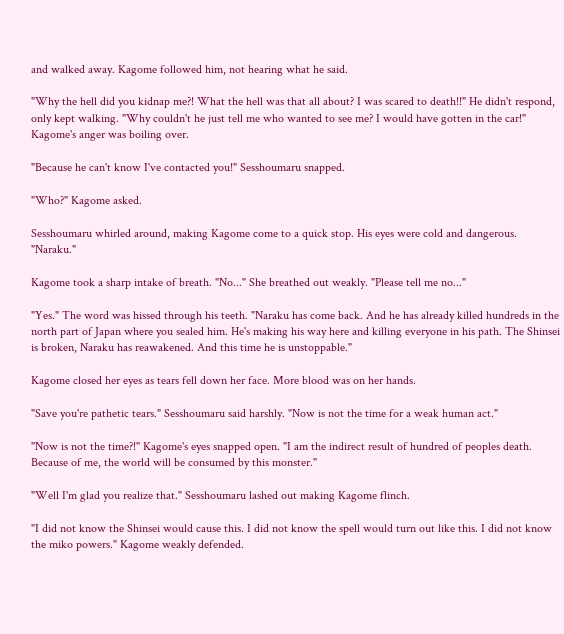and walked away. Kagome followed him, not hearing what he said.

"Why the hell did you kidnap me?! What the hell was that all about? I was scared to death!!" He didn't respond, only kept walking. "Why couldn't he just tell me who wanted to see me? I would have gotten in the car!" Kagome's anger was boiling over.

"Because he can't know I've contacted you!" Sesshoumaru snapped.

"Who?" Kagome asked.

Sesshoumaru whirled around, making Kagome come to a quick stop. His eyes were cold and dangerous. "Naraku."

Kagome took a sharp intake of breath. "No..." She breathed out weakly. "Please tell me no..."

"Yes." The word was hissed through his teeth. "Naraku has come back. And he has already killed hundreds in the north part of Japan where you sealed him. He's making his way here and killing everyone in his path. The Shinsei is broken, Naraku has reawakened. And this time he is unstoppable."

Kagome closed her eyes as tears fell down her face. More blood was on her hands.

"Save you're pathetic tears." Sesshoumaru said harshly. "Now is not the time for a weak human act."

"Now is not the time?!" Kagome's eyes snapped open. "I am the indirect result of hundred of peoples death. Because of me, the world will be consumed by this monster."

"Well I'm glad you realize that." Sesshoumaru lashed out making Kagome flinch.

"I did not know the Shinsei would cause this. I did not know the spell would turn out like this. I did not know the miko powers." Kagome weakly defended.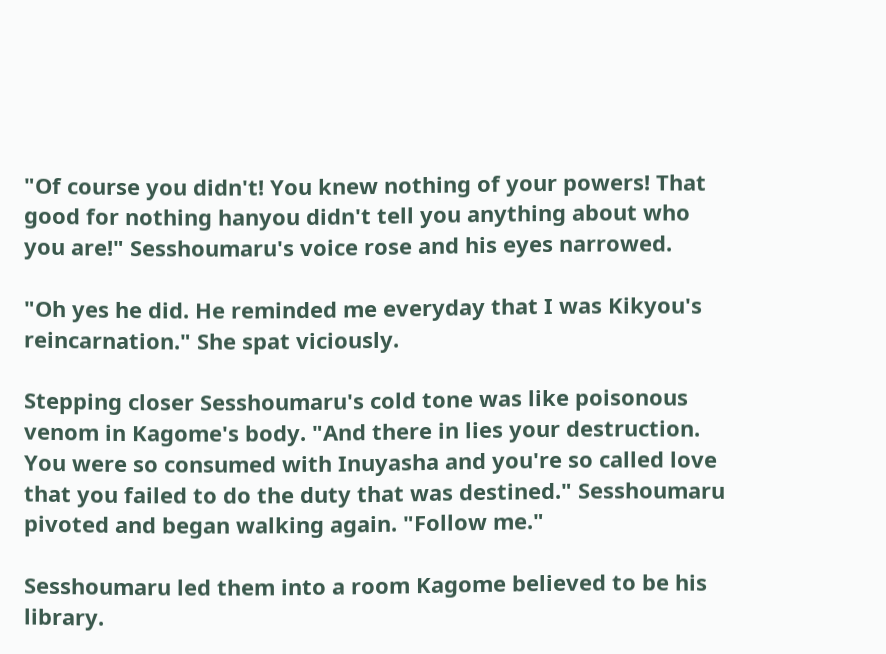"Of course you didn't! You knew nothing of your powers! That good for nothing hanyou didn't tell you anything about who you are!" Sesshoumaru's voice rose and his eyes narrowed.

"Oh yes he did. He reminded me everyday that I was Kikyou's reincarnation." She spat viciously.

Stepping closer Sesshoumaru's cold tone was like poisonous venom in Kagome's body. "And there in lies your destruction. You were so consumed with Inuyasha and you're so called love that you failed to do the duty that was destined." Sesshoumaru pivoted and began walking again. "Follow me."

Sesshoumaru led them into a room Kagome believed to be his library.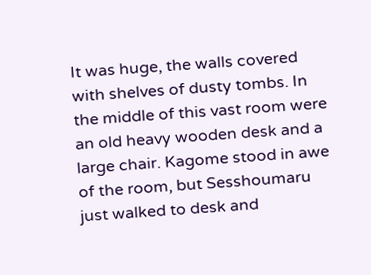It was huge, the walls covered with shelves of dusty tombs. In the middle of this vast room were an old heavy wooden desk and a large chair. Kagome stood in awe of the room, but Sesshoumaru just walked to desk and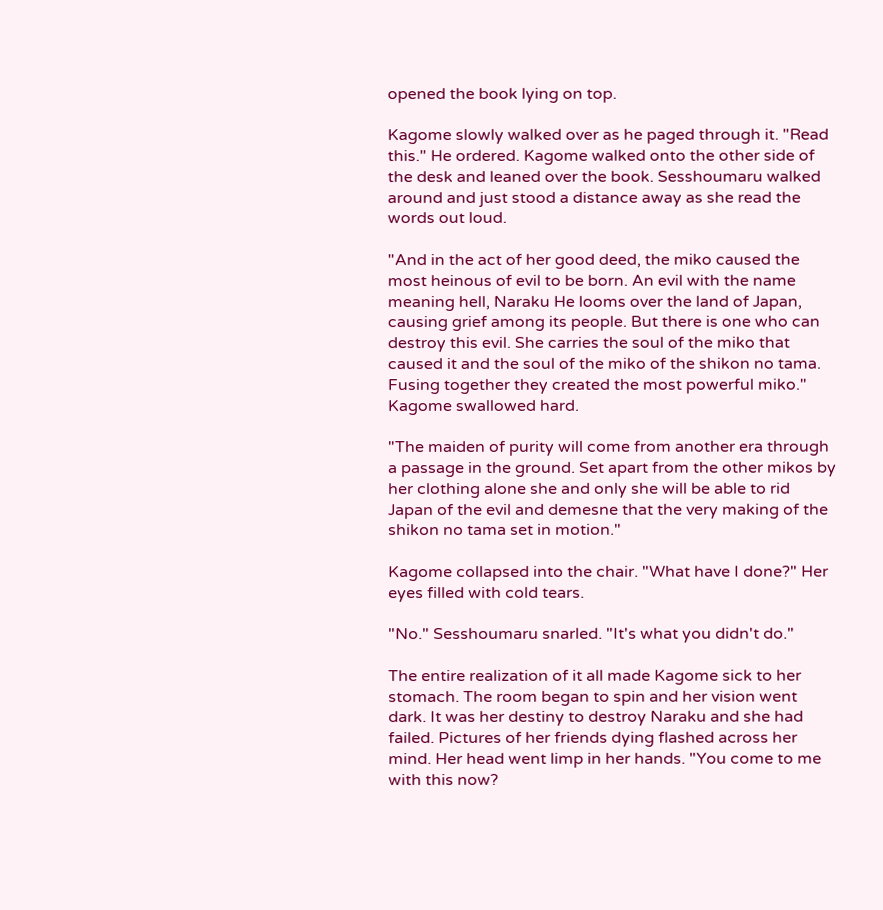opened the book lying on top.

Kagome slowly walked over as he paged through it. "Read this." He ordered. Kagome walked onto the other side of the desk and leaned over the book. Sesshoumaru walked around and just stood a distance away as she read the words out loud.

"And in the act of her good deed, the miko caused the most heinous of evil to be born. An evil with the name meaning hell, Naraku He looms over the land of Japan, causing grief among its people. But there is one who can destroy this evil. She carries the soul of the miko that caused it and the soul of the miko of the shikon no tama. Fusing together they created the most powerful miko." Kagome swallowed hard.

"The maiden of purity will come from another era through a passage in the ground. Set apart from the other mikos by her clothing alone she and only she will be able to rid Japan of the evil and demesne that the very making of the shikon no tama set in motion."

Kagome collapsed into the chair. "What have I done?" Her eyes filled with cold tears.

"No." Sesshoumaru snarled. "It's what you didn't do."

The entire realization of it all made Kagome sick to her stomach. The room began to spin and her vision went dark. It was her destiny to destroy Naraku and she had failed. Pictures of her friends dying flashed across her mind. Her head went limp in her hands. "You come to me with this now?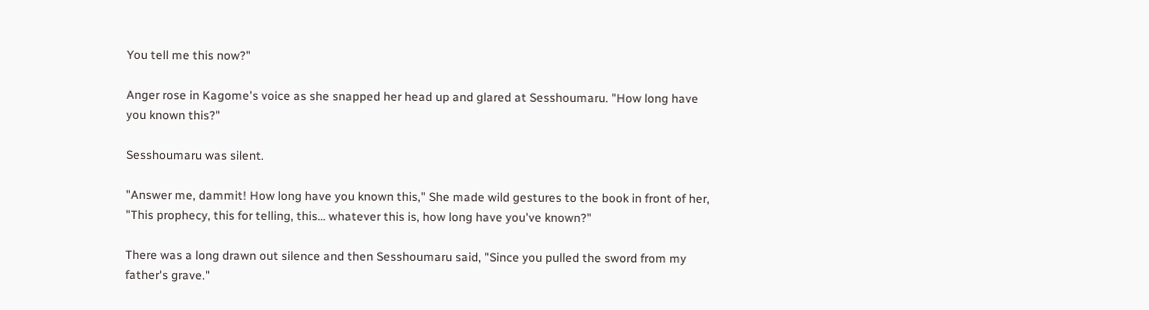You tell me this now?"

Anger rose in Kagome's voice as she snapped her head up and glared at Sesshoumaru. "How long have you known this?"

Sesshoumaru was silent.

"Answer me, dammit! How long have you known this," She made wild gestures to the book in front of her, "This prophecy, this for telling, this… whatever this is, how long have you've known?"

There was a long drawn out silence and then Sesshoumaru said, "Since you pulled the sword from my father's grave."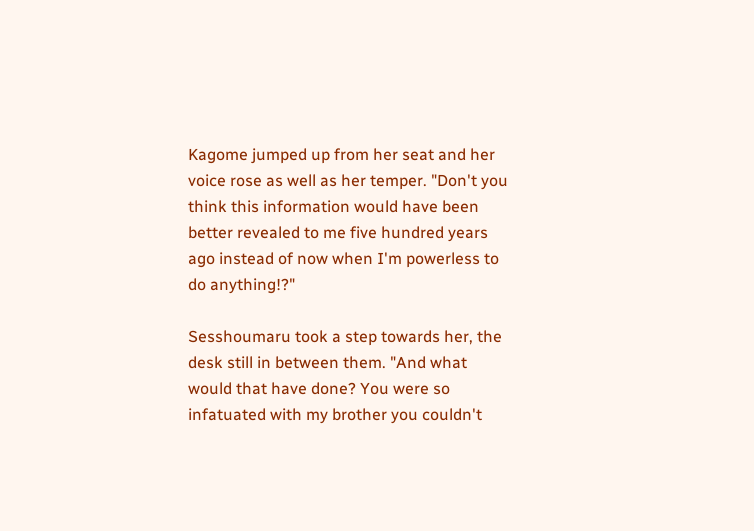Kagome jumped up from her seat and her voice rose as well as her temper. "Don't you think this information would have been better revealed to me five hundred years ago instead of now when I'm powerless to do anything!?"

Sesshoumaru took a step towards her, the desk still in between them. "And what would that have done? You were so infatuated with my brother you couldn't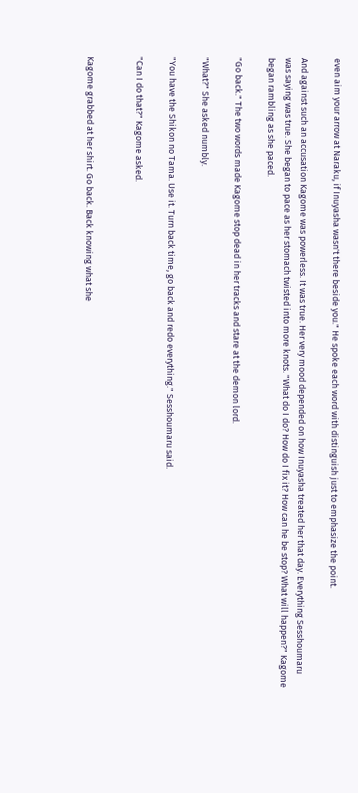even aim your arrow at Naraku, if Inuyasha wasn't there beside you." He spoke each word with distinguish just to emphasize the point.

And against such an accusation Kagome was powerless. It was true. Her very mood depended on how Inuyasha treated her that day. Everything Sesshoumaru was saying was true. She began to pace as her stomach twisted into more knots. "What do I do? How do I fix it? How can he be stop? What will happen?" Kagome began rambling as she paced.

"Go back." The two words made Kagome stop dead in her tracks and stare at the demon lord.

"What?" She asked numbly.

"You have the Shikon no Tama. Use it. Turn back time, go back and redo everything." Sesshoumaru said.

"Can I do that?" Kagome asked.


Kagome grabbed at her shirt. Go back. Back knowing what she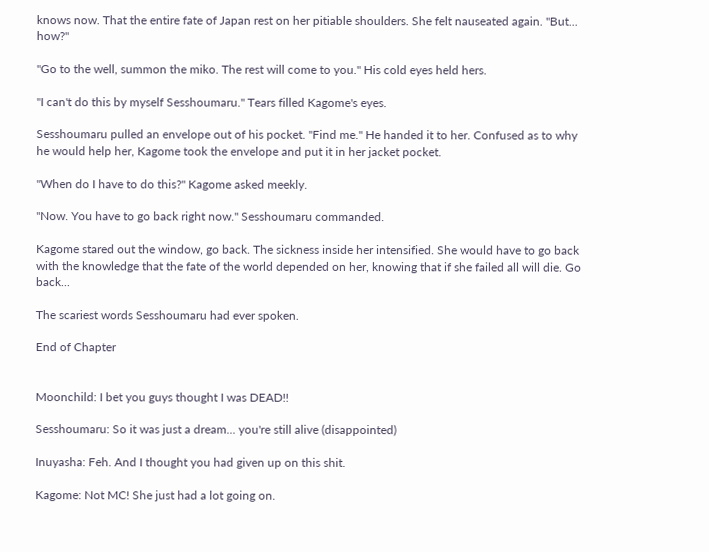knows now. That the entire fate of Japan rest on her pitiable shoulders. She felt nauseated again. "But... how?"

"Go to the well, summon the miko. The rest will come to you." His cold eyes held hers.

"I can't do this by myself Sesshoumaru." Tears filled Kagome's eyes.

Sesshoumaru pulled an envelope out of his pocket. "Find me." He handed it to her. Confused as to why he would help her, Kagome took the envelope and put it in her jacket pocket.

"When do I have to do this?" Kagome asked meekly.

"Now. You have to go back right now." Sesshoumaru commanded.

Kagome stared out the window, go back. The sickness inside her intensified. She would have to go back with the knowledge that the fate of the world depended on her, knowing that if she failed all will die. Go back...

The scariest words Sesshoumaru had ever spoken.

End of Chapter


Moonchild: I bet you guys thought I was DEAD!!

Sesshoumaru: So it was just a dream... you're still alive (disappointed)

Inuyasha: Feh. And I thought you had given up on this shit.

Kagome: Not MC! She just had a lot going on.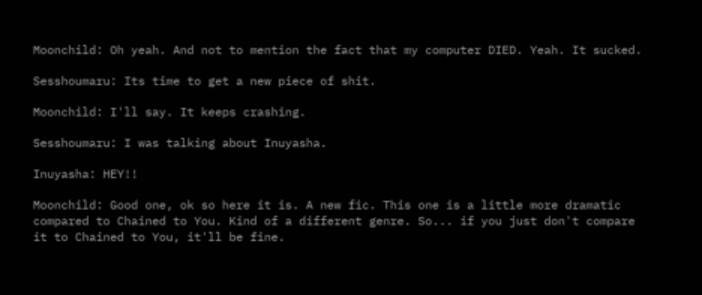Moonchild: Oh yeah. And not to mention the fact that my computer DIED. Yeah. It sucked.

Sesshoumaru: Its time to get a new piece of shit.

Moonchild: I'll say. It keeps crashing.

Sesshoumaru: I was talking about Inuyasha.

Inuyasha: HEY!!

Moonchild: Good one, ok so here it is. A new fic. This one is a little more dramatic compared to Chained to You. Kind of a different genre. So... if you just don't compare it to Chained to You, it'll be fine.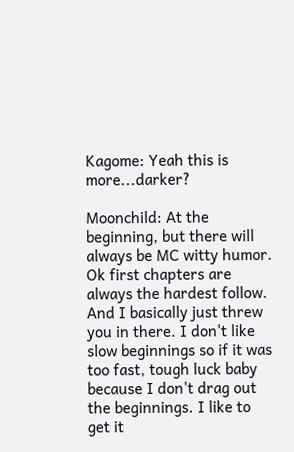Kagome: Yeah this is more...darker?

Moonchild: At the beginning, but there will always be MC witty humor. Ok first chapters are always the hardest follow. And I basically just threw you in there. I don't like slow beginnings so if it was too fast, tough luck baby because I don't drag out the beginnings. I like to get it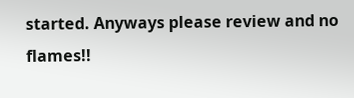started. Anyways please review and no flames!!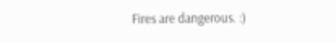Fires are dangerous. :)